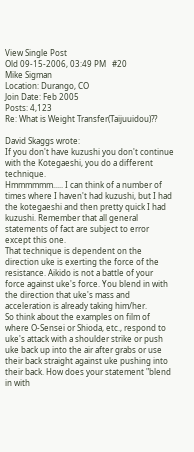View Single Post
Old 09-15-2006, 03:49 PM   #20
Mike Sigman
Location: Durango, CO
Join Date: Feb 2005
Posts: 4,123
Re: What is Weight Transfer(Taijuuidou)??

David Skaggs wrote:
If you don't have kuzushi you don't continue with the Kotegaeshi, you do a different technique.
Hmmmmmm..... I can think of a number of times where I haven't had kuzushi, but I had the kotegaeshi and then pretty quick I had kuzushi. Remember that all general statements of fact are subject to error except this one.
That technique is dependent on the direction uke is exerting the force of the resistance. Aikido is not a battle of your force against uke's force. You blend in with the direction that uke's mass and acceleration is already taking him/her.
So think about the examples on film of where O-Sensei or Shioda, etc., respond to uke's attack with a shoulder strike or push uke back up into the air after grabs or use their back straight against uke pushing into their back. How does your statement "blend in with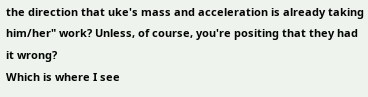the direction that uke's mass and acceleration is already taking him/her" work? Unless, of course, you're positing that they had it wrong?
Which is where I see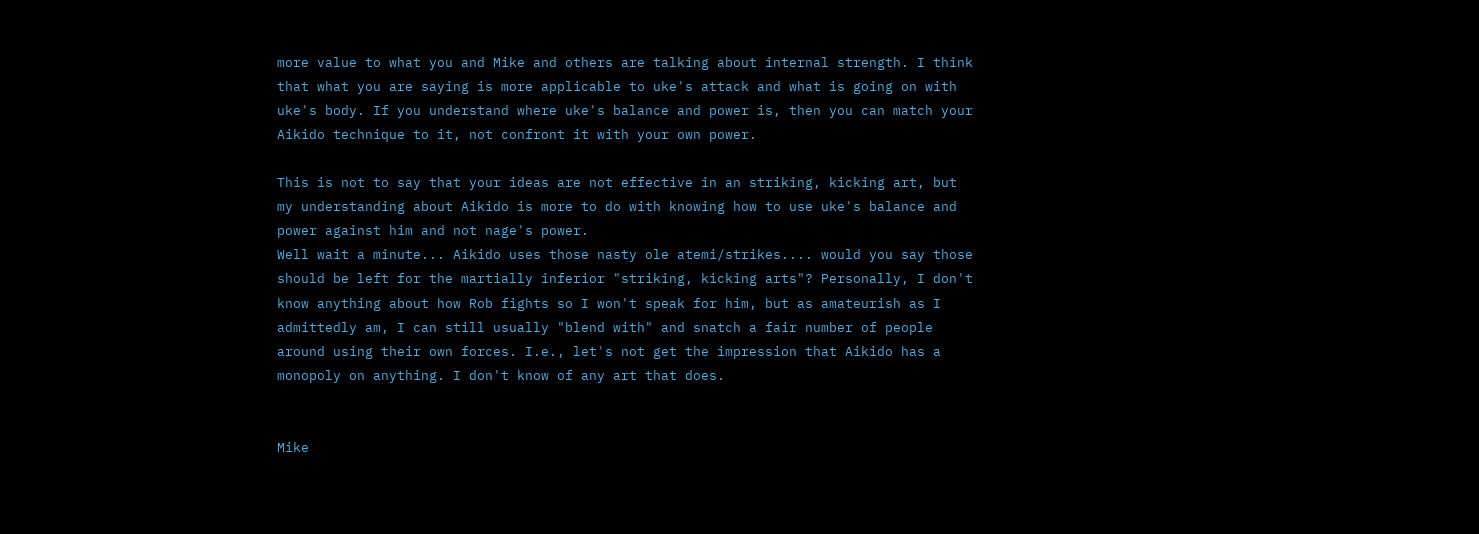more value to what you and Mike and others are talking about internal strength. I think that what you are saying is more applicable to uke's attack and what is going on with uke's body. If you understand where uke's balance and power is, then you can match your Aikido technique to it, not confront it with your own power.

This is not to say that your ideas are not effective in an striking, kicking art, but my understanding about Aikido is more to do with knowing how to use uke's balance and power against him and not nage's power.
Well wait a minute... Aikido uses those nasty ole atemi/strikes.... would you say those should be left for the martially inferior "striking, kicking arts"? Personally, I don't know anything about how Rob fights so I won't speak for him, but as amateurish as I admittedly am, I can still usually "blend with" and snatch a fair number of people around using their own forces. I.e., let's not get the impression that Aikido has a monopoly on anything. I don't know of any art that does.


Mike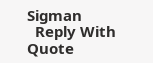Sigman
  Reply With Quote